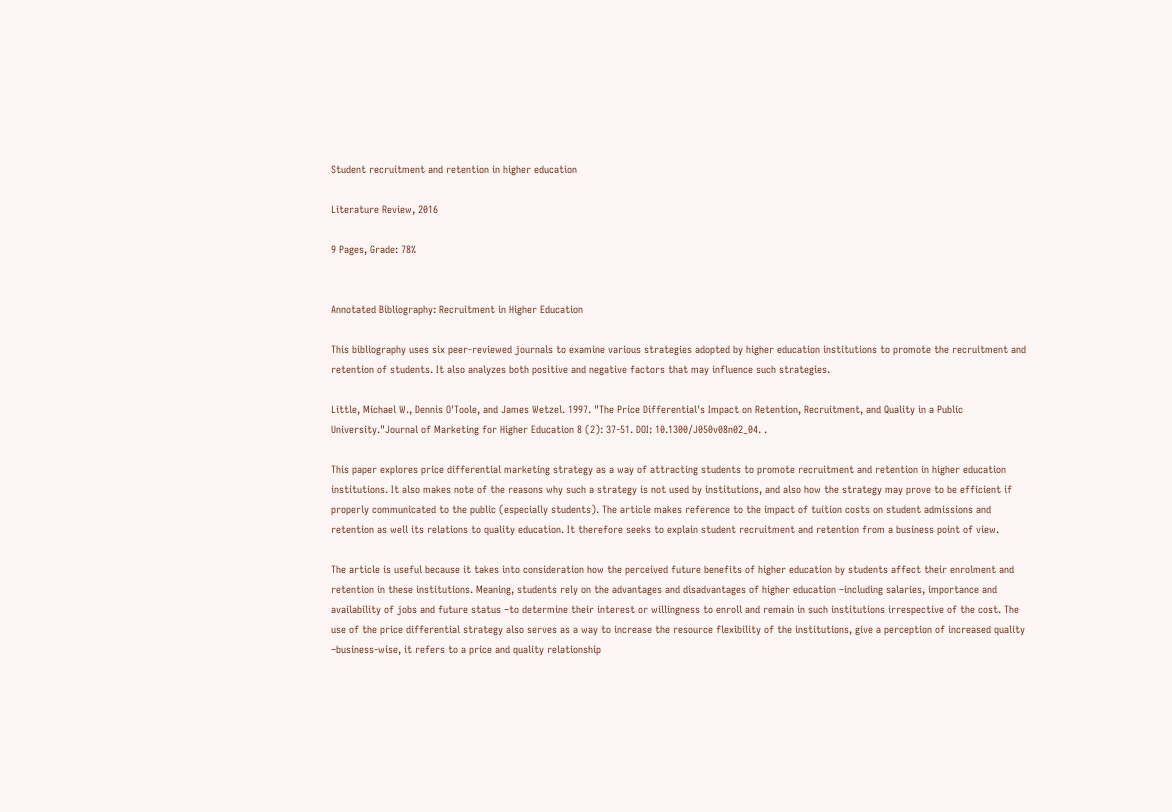Student recruitment and retention in higher education

Literature Review, 2016

9 Pages, Grade: 78%


Annotated Bibliography: Recruitment in Higher Education

This bibliography uses six peer-reviewed journals to examine various strategies adopted by higher education institutions to promote the recruitment and retention of students. It also analyzes both positive and negative factors that may influence such strategies.

Little, Michael W., Dennis O'Toole, and James Wetzel. 1997. "The Price Differential's Impact on Retention, Recruitment, and Quality in a Public University."Journal of Marketing for Higher Education 8 (2): 37-51. DOI: 10.1300/J050v08n02_04. .

This paper explores price differential marketing strategy as a way of attracting students to promote recruitment and retention in higher education institutions. It also makes note of the reasons why such a strategy is not used by institutions, and also how the strategy may prove to be efficient if properly communicated to the public (especially students). The article makes reference to the impact of tuition costs on student admissions and retention as well its relations to quality education. It therefore seeks to explain student recruitment and retention from a business point of view.

The article is useful because it takes into consideration how the perceived future benefits of higher education by students affect their enrolment and retention in these institutions. Meaning, students rely on the advantages and disadvantages of higher education –including salaries, importance and availability of jobs and future status –to determine their interest or willingness to enroll and remain in such institutions irrespective of the cost. The use of the price differential strategy also serves as a way to increase the resource flexibility of the institutions, give a perception of increased quality –business-wise, it refers to a price and quality relationship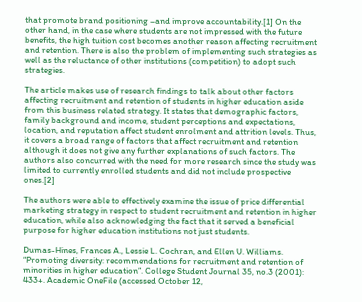that promote brand positioning –and improve accountability.[1] On the other hand, in the case where students are not impressed with the future benefits, the high tuition cost becomes another reason affecting recruitment and retention. There is also the problem of implementing such strategies as well as the reluctance of other institutions (competition) to adopt such strategies.

The article makes use of research findings to talk about other factors affecting recruitment and retention of students in higher education aside from this business related strategy. It states that demographic factors, family background and income, student perceptions and expectations, location, and reputation affect student enrolment and attrition levels. Thus, it covers a broad range of factors that affect recruitment and retention although it does not give any further explanations of such factors. The authors also concurred with the need for more research since the study was limited to currently enrolled students and did not include prospective ones.[2]

The authors were able to effectively examine the issue of price differential marketing strategy in respect to student recruitment and retention in higher education, while also acknowledging the fact that it served a beneficial purpose for higher education institutions not just students.

Dumas-Hines, Frances A., Lessie L. Cochran, and Ellen U. Williams. “Promoting diversity: recommendations for recruitment and retention of minorities in higher education”. College Student Journal 35, no.3 (2001): 433+. Academic OneFile (accessed October 12,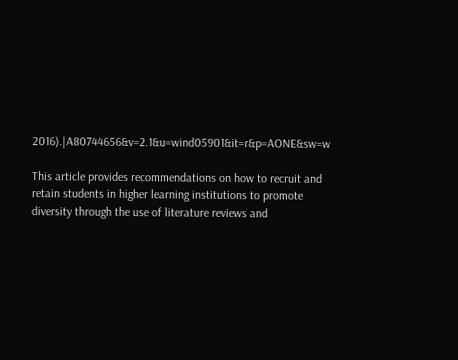2016).|A80744656&v=2.1&u=wind05901&it=r&p=AONE&sw=w

This article provides recommendations on how to recruit and retain students in higher learning institutions to promote diversity through the use of literature reviews and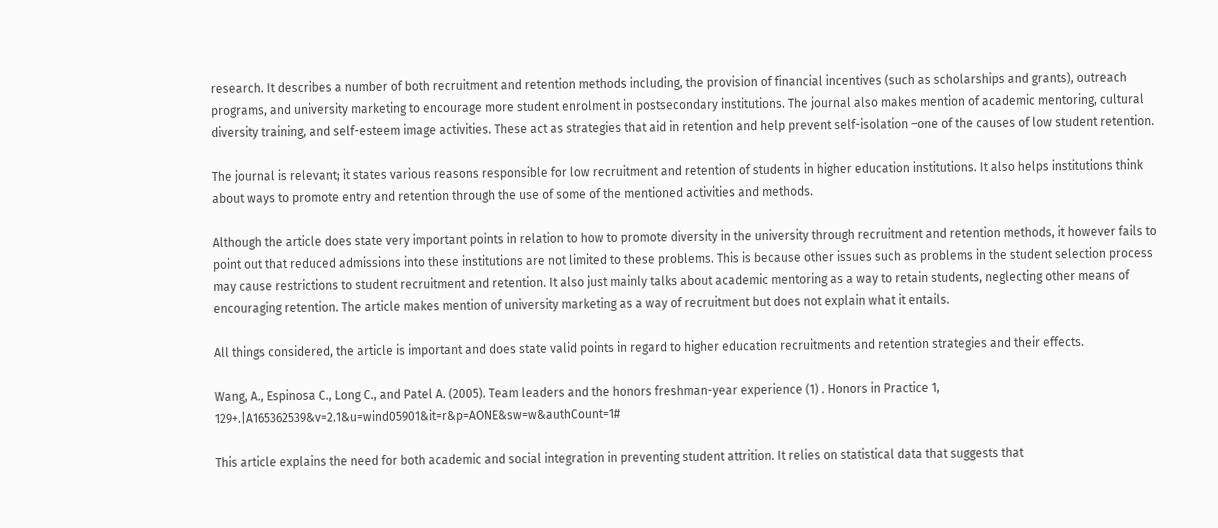research. It describes a number of both recruitment and retention methods including, the provision of financial incentives (such as scholarships and grants), outreach programs, and university marketing to encourage more student enrolment in postsecondary institutions. The journal also makes mention of academic mentoring, cultural diversity training, and self-esteem image activities. These act as strategies that aid in retention and help prevent self-isolation –one of the causes of low student retention.

The journal is relevant; it states various reasons responsible for low recruitment and retention of students in higher education institutions. It also helps institutions think about ways to promote entry and retention through the use of some of the mentioned activities and methods.

Although the article does state very important points in relation to how to promote diversity in the university through recruitment and retention methods, it however fails to point out that reduced admissions into these institutions are not limited to these problems. This is because other issues such as problems in the student selection process may cause restrictions to student recruitment and retention. It also just mainly talks about academic mentoring as a way to retain students, neglecting other means of encouraging retention. The article makes mention of university marketing as a way of recruitment but does not explain what it entails.

All things considered, the article is important and does state valid points in regard to higher education recruitments and retention strategies and their effects.

Wang, A., Espinosa C., Long C., and Patel A. (2005). Team leaders and the honors freshman-year experience (1) . Honors in Practice 1, 129+.|A165362539&v=2.1&u=wind05901&it=r&p=AONE&sw=w&authCount=1#

This article explains the need for both academic and social integration in preventing student attrition. It relies on statistical data that suggests that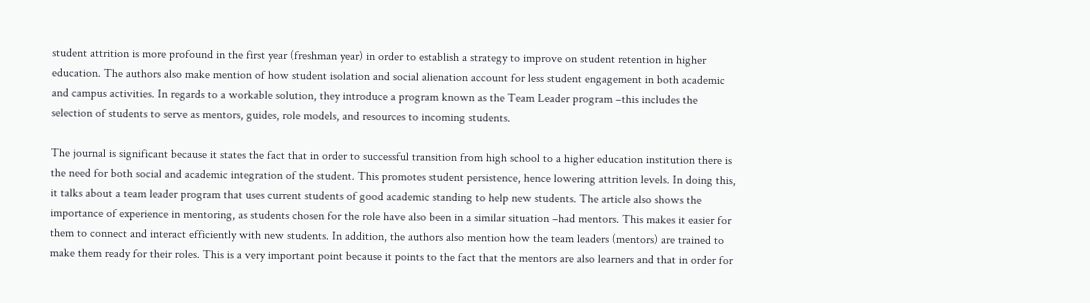student attrition is more profound in the first year (freshman year) in order to establish a strategy to improve on student retention in higher education. The authors also make mention of how student isolation and social alienation account for less student engagement in both academic and campus activities. In regards to a workable solution, they introduce a program known as the Team Leader program –this includes the selection of students to serve as mentors, guides, role models, and resources to incoming students.

The journal is significant because it states the fact that in order to successful transition from high school to a higher education institution there is the need for both social and academic integration of the student. This promotes student persistence, hence lowering attrition levels. In doing this, it talks about a team leader program that uses current students of good academic standing to help new students. The article also shows the importance of experience in mentoring, as students chosen for the role have also been in a similar situation –had mentors. This makes it easier for them to connect and interact efficiently with new students. In addition, the authors also mention how the team leaders (mentors) are trained to make them ready for their roles. This is a very important point because it points to the fact that the mentors are also learners and that in order for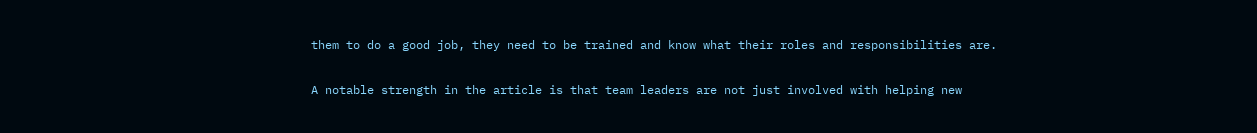them to do a good job, they need to be trained and know what their roles and responsibilities are.

A notable strength in the article is that team leaders are not just involved with helping new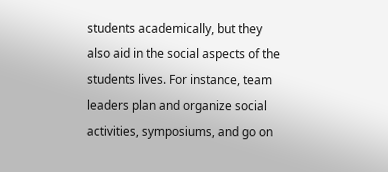students academically, but they also aid in the social aspects of the students lives. For instance, team leaders plan and organize social activities, symposiums, and go on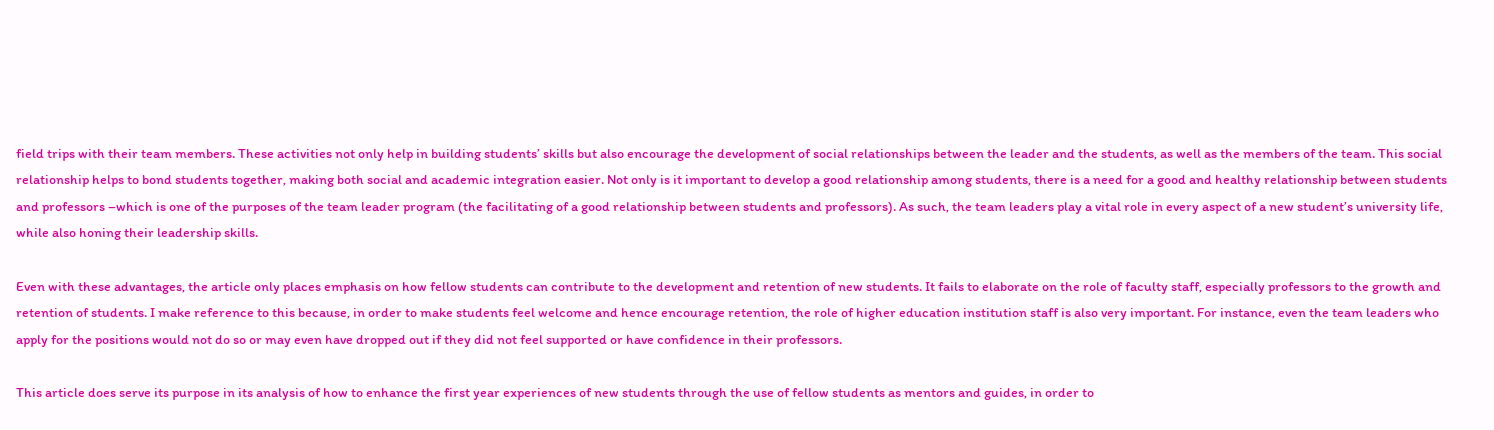field trips with their team members. These activities not only help in building students’ skills but also encourage the development of social relationships between the leader and the students, as well as the members of the team. This social relationship helps to bond students together, making both social and academic integration easier. Not only is it important to develop a good relationship among students, there is a need for a good and healthy relationship between students and professors –which is one of the purposes of the team leader program (the facilitating of a good relationship between students and professors). As such, the team leaders play a vital role in every aspect of a new student’s university life, while also honing their leadership skills.

Even with these advantages, the article only places emphasis on how fellow students can contribute to the development and retention of new students. It fails to elaborate on the role of faculty staff, especially professors to the growth and retention of students. I make reference to this because, in order to make students feel welcome and hence encourage retention, the role of higher education institution staff is also very important. For instance, even the team leaders who apply for the positions would not do so or may even have dropped out if they did not feel supported or have confidence in their professors.

This article does serve its purpose in its analysis of how to enhance the first year experiences of new students through the use of fellow students as mentors and guides, in order to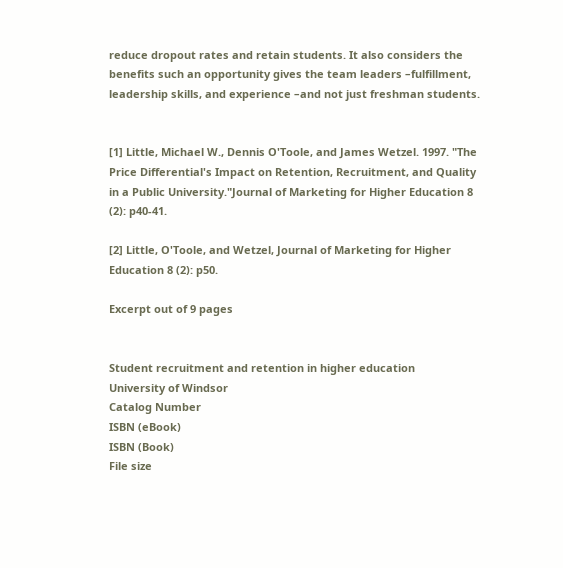reduce dropout rates and retain students. It also considers the benefits such an opportunity gives the team leaders –fulfillment, leadership skills, and experience –and not just freshman students.


[1] Little, Michael W., Dennis O'Toole, and James Wetzel. 1997. "The Price Differential's Impact on Retention, Recruitment, and Quality in a Public University."Journal of Marketing for Higher Education 8 (2): p40-41.

[2] Little, O'Toole, and Wetzel, Journal of Marketing for Higher Education 8 (2): p50.

Excerpt out of 9 pages


Student recruitment and retention in higher education
University of Windsor
Catalog Number
ISBN (eBook)
ISBN (Book)
File size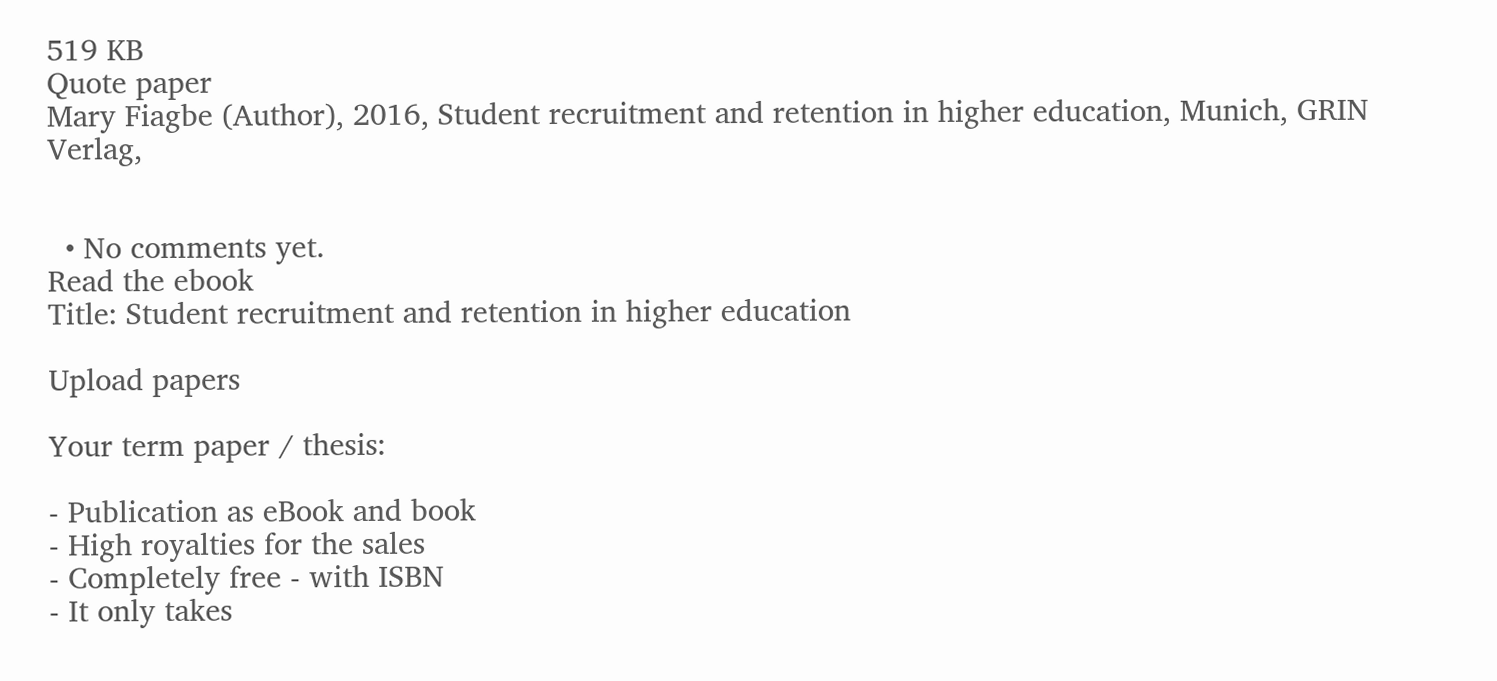519 KB
Quote paper
Mary Fiagbe (Author), 2016, Student recruitment and retention in higher education, Munich, GRIN Verlag,


  • No comments yet.
Read the ebook
Title: Student recruitment and retention in higher education

Upload papers

Your term paper / thesis:

- Publication as eBook and book
- High royalties for the sales
- Completely free - with ISBN
- It only takes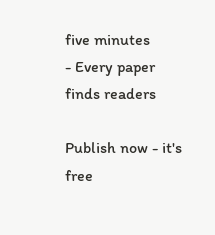five minutes
- Every paper finds readers

Publish now - it's free